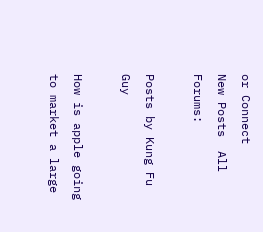or Connect
New Posts  All Forums:

Posts by Kung Fu Guy

How is apple going to market a large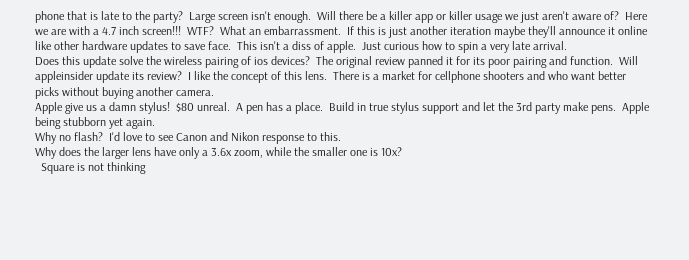phone that is late to the party?  Large screen isn't enough.  Will there be a killer app or killer usage we just aren't aware of?  Here we are with a 4.7 inch screen!!!  WTF?  What an embarrassment.  If this is just another iteration maybe they'll announce it online like other hardware updates to save face.  This isn't a diss of apple.  Just curious how to spin a very late arrival.
Does this update solve the wireless pairing of ios devices?  The original review panned it for its poor pairing and function.  Will appleinsider update its review?  I like the concept of this lens.  There is a market for cellphone shooters and who want better picks without buying another camera.
Apple give us a damn stylus!  $80 unreal.  A pen has a place.  Build in true stylus support and let the 3rd party make pens.  Apple being stubborn yet again.
Why no flash?  I'd love to see Canon and Nikon response to this.
Why does the larger lens have only a 3.6x zoom, while the smaller one is 10x?
  Square is not thinking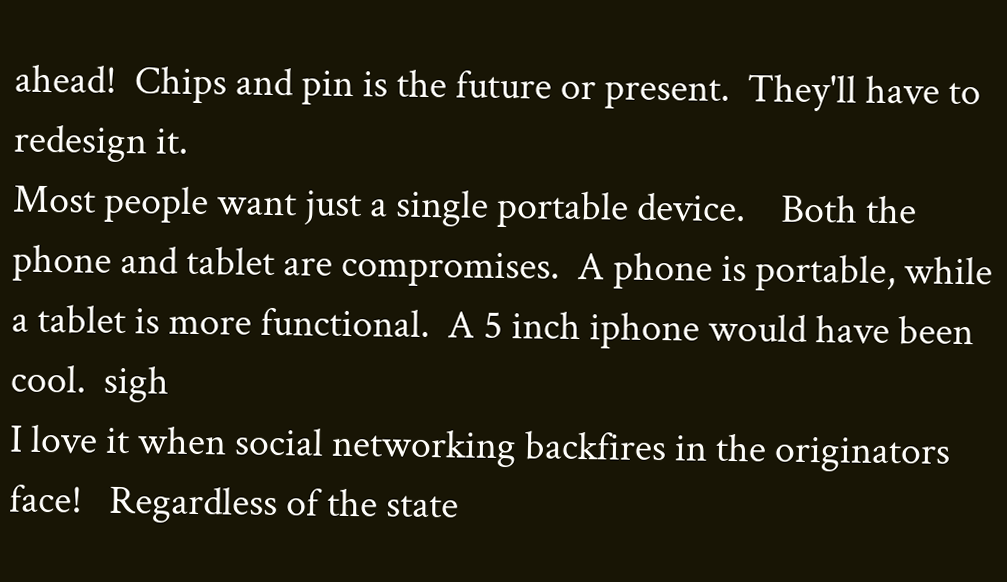ahead!  Chips and pin is the future or present.  They'll have to redesign it.
Most people want just a single portable device.    Both the phone and tablet are compromises.  A phone is portable, while a tablet is more functional.  A 5 inch iphone would have been cool.  sigh
I love it when social networking backfires in the originators face!   Regardless of the state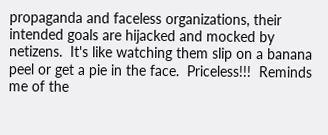propaganda and faceless organizations, their intended goals are hijacked and mocked by netizens.  It's like watching them slip on a banana peel or get a pie in the face.  Priceless!!!  Reminds me of the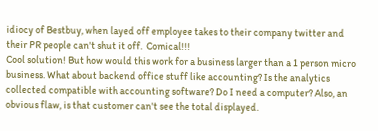idiocy of Bestbuy, when layed off employee takes to their company twitter and their PR people can't shut it off.  Comical!!!
Cool solution! But how would this work for a business larger than a 1 person micro business. What about backend office stuff like accounting? Is the analytics collected compatible with accounting software? Do I need a computer? Also, an obvious flaw, is that customer can't see the total displayed.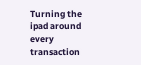Turning the ipad around every transaction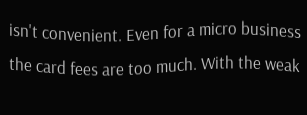isn't convenient. Even for a micro business the card fees are too much. With the weak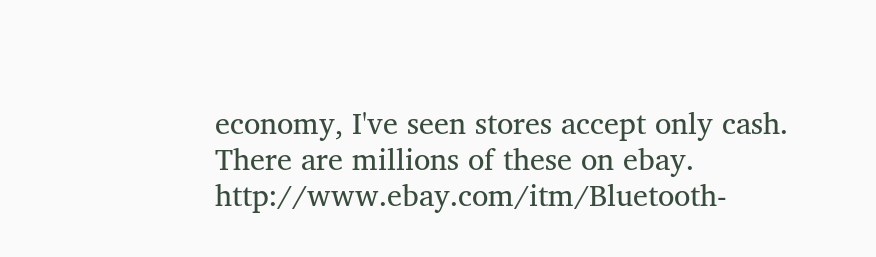economy, I've seen stores accept only cash.
There are millions of these on ebay.   http://www.ebay.com/itm/Bluetooth-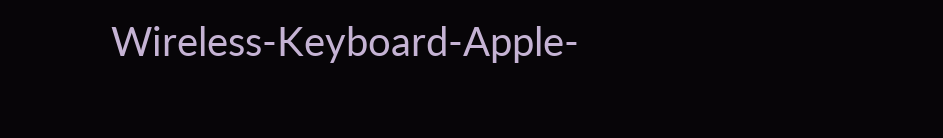Wireless-Keyboard-Apple-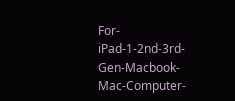For-iPad-1-2nd-3rd-Gen-Macbook-Mac-Computer-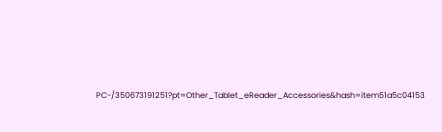PC-/350673191251?pt=Other_Tablet_eReader_Accessories&hash=item51a5c04153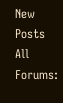New Posts  All Forums: